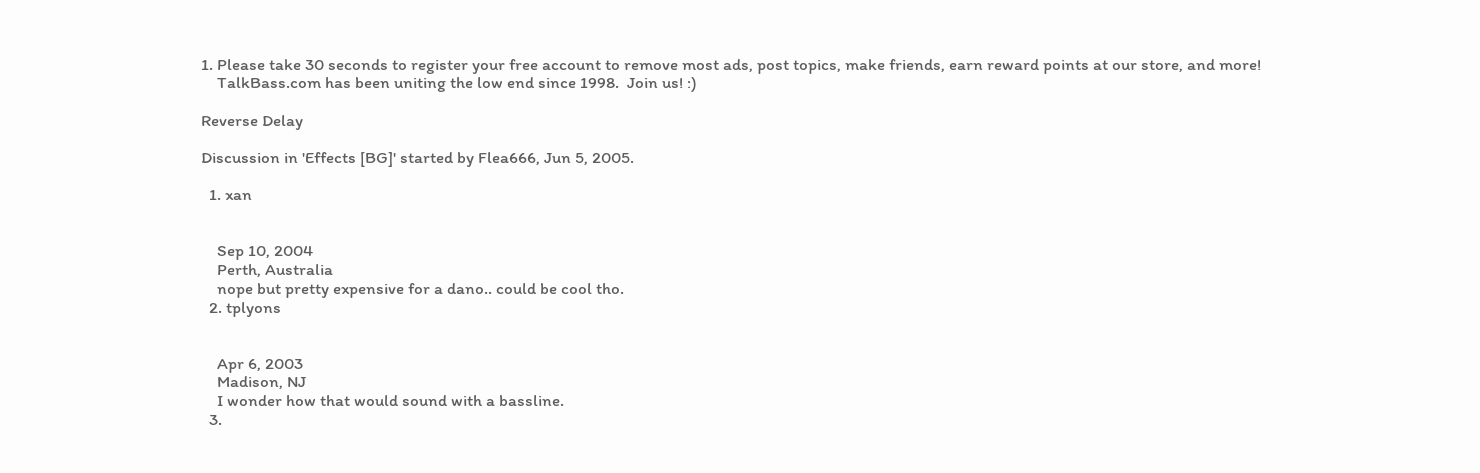1. Please take 30 seconds to register your free account to remove most ads, post topics, make friends, earn reward points at our store, and more!
    TalkBass.com has been uniting the low end since 1998.  Join us! :)

Reverse Delay

Discussion in 'Effects [BG]' started by Flea666, Jun 5, 2005.

  1. xan


    Sep 10, 2004
    Perth, Australia
    nope but pretty expensive for a dano.. could be cool tho.
  2. tplyons


    Apr 6, 2003
    Madison, NJ
    I wonder how that would sound with a bassline.
  3.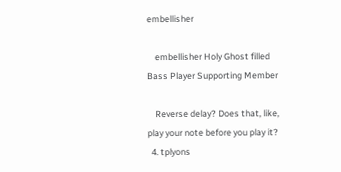embellisher

    embellisher Holy Ghost filled Bass Player Supporting Member

    Reverse delay? Does that, like, play your note before you play it?
  4. tplyons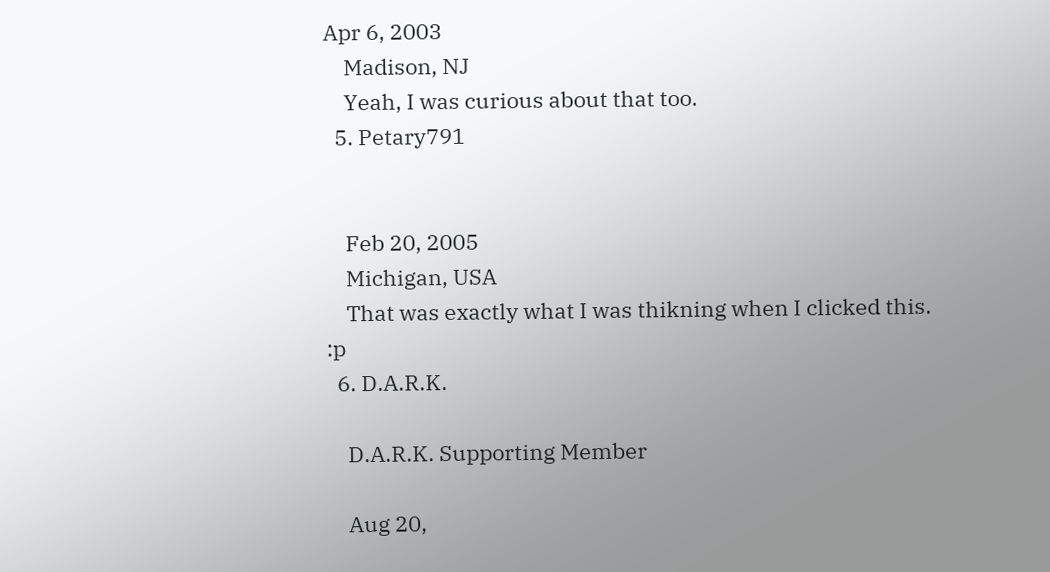Apr 6, 2003
    Madison, NJ
    Yeah, I was curious about that too.
  5. Petary791


    Feb 20, 2005
    Michigan, USA
    That was exactly what I was thikning when I clicked this. :p
  6. D.A.R.K.

    D.A.R.K. Supporting Member

    Aug 20,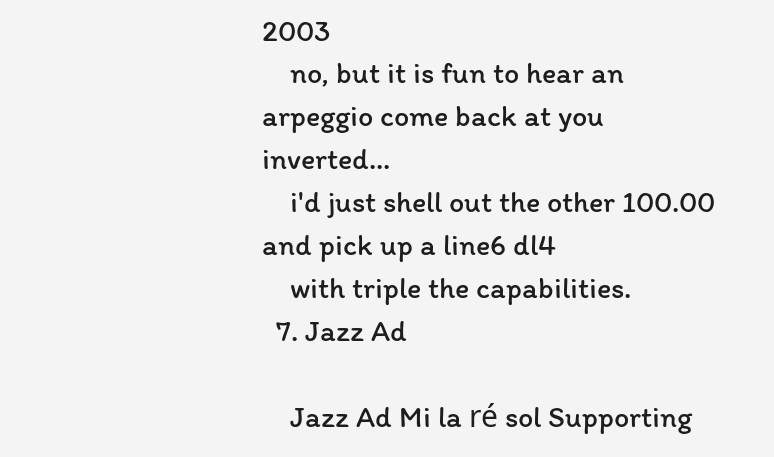2003
    no, but it is fun to hear an arpeggio come back at you inverted...
    i'd just shell out the other 100.00 and pick up a line6 dl4
    with triple the capabilities.
  7. Jazz Ad

    Jazz Ad Mi la ré sol Supporting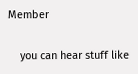Member

    you can hear stuff like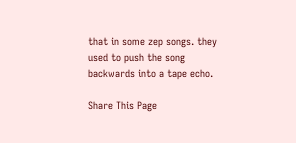that in some zep songs. they used to push the song backwards into a tape echo.

Share This Page